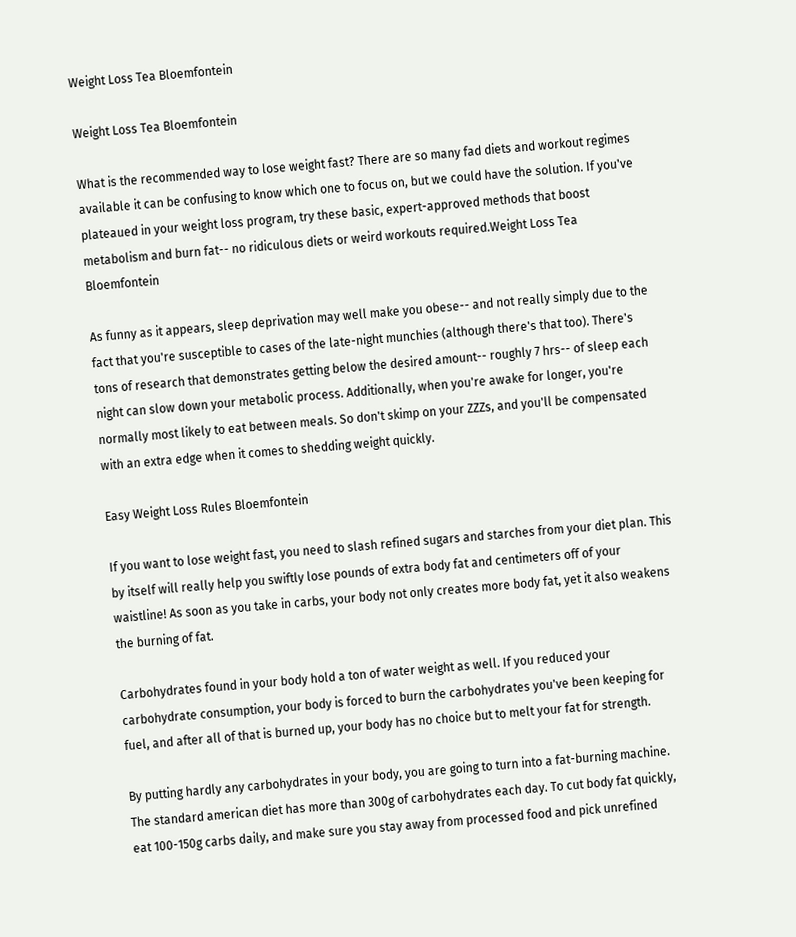Weight Loss Tea Bloemfontein

Weight Loss Tea Bloemfontein

What is the recommended way to lose weight fast? There are so many fad diets and workout regimes available it can be confusing to know which one to focus on, but we could have the solution. If you've plateaued in your weight loss program, try these basic, expert-approved methods that boost metabolism and burn fat-- no ridiculous diets or weird workouts required.Weight Loss Tea Bloemfontein

As funny as it appears, sleep deprivation may well make you obese-- and not really simply due to the fact that you're susceptible to cases of the late-night munchies (although there's that too). There's tons of research that demonstrates getting below the desired amount-- roughly 7 hrs-- of sleep each night can slow down your metabolic process. Additionally, when you're awake for longer, you're normally most likely to eat between meals. So don't skimp on your ZZZs, and you'll be compensated with an extra edge when it comes to shedding weight quickly.

Easy Weight Loss Rules Bloemfontein

If you want to lose weight fast, you need to slash refined sugars and starches from your diet plan. This by itself will really help you swiftly lose pounds of extra body fat and centimeters off of your waistline! As soon as you take in carbs, your body not only creates more body fat, yet it also weakens the burning of fat.

Carbohydrates found in your body hold a ton of water weight as well. If you reduced your carbohydrate consumption, your body is forced to burn the carbohydrates you've been keeping for fuel, and after all of that is burned up, your body has no choice but to melt your fat for strength.

By putting hardly any carbohydrates in your body, you are going to turn into a fat-burning machine. The standard american diet has more than 300g of carbohydrates each day. To cut body fat quickly, eat 100-150g carbs daily, and make sure you stay away from processed food and pick unrefined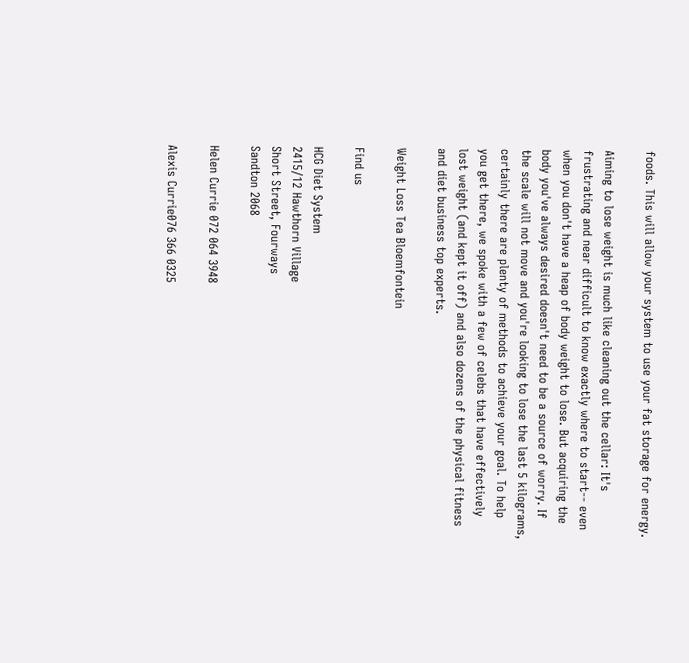foods. This will allow your system to use your fat storage for energy.

Aiming to lose weight is much like cleaning out the cellar: It's frustrating and near difficult to know exactly where to start-- even when you don't have a heap of body weight to lose. But acquiring the body you've always desired doesn't need to be a source of worry. If the scale will not move and you're looking to lose the last 5 kilograms, certainly there are plenty of methods to achieve your goal. To help you get there, we spoke with a few of celebs that have effectively lost weight (and kept it off) and also dozens of the physical fitness and diet business top experts.

Weight Loss Tea Bloemfontein

Find us

HCG Diet System
2415/12 Hawthorn Village
Short Street, Fourways
Sandton 2068

Helen Currie 072 064 3948

Alexis Currie076 366 0325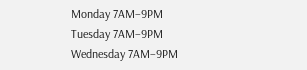Monday 7AM–9PM
Tuesday 7AM–9PM
Wednesday 7AM–9PM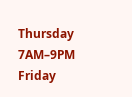Thursday 7AM–9PM
Friday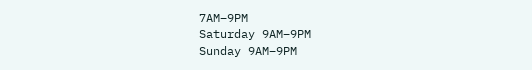7AM–9PM
Saturday 9AM–9PM
Sunday 9AM–9PM